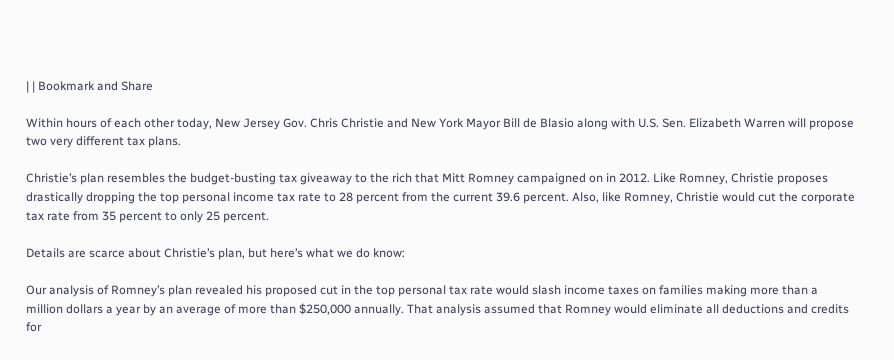| | Bookmark and Share

Within hours of each other today, New Jersey Gov. Chris Christie and New York Mayor Bill de Blasio along with U.S. Sen. Elizabeth Warren will propose two very different tax plans.

Christie’s plan resembles the budget-busting tax giveaway to the rich that Mitt Romney campaigned on in 2012. Like Romney, Christie proposes drastically dropping the top personal income tax rate to 28 percent from the current 39.6 percent. Also, like Romney, Christie would cut the corporate tax rate from 35 percent to only 25 percent.

Details are scarce about Christie’s plan, but here’s what we do know:

Our analysis of Romney’s plan revealed his proposed cut in the top personal tax rate would slash income taxes on families making more than a million dollars a year by an average of more than $250,000 annually. That analysis assumed that Romney would eliminate all deductions and credits for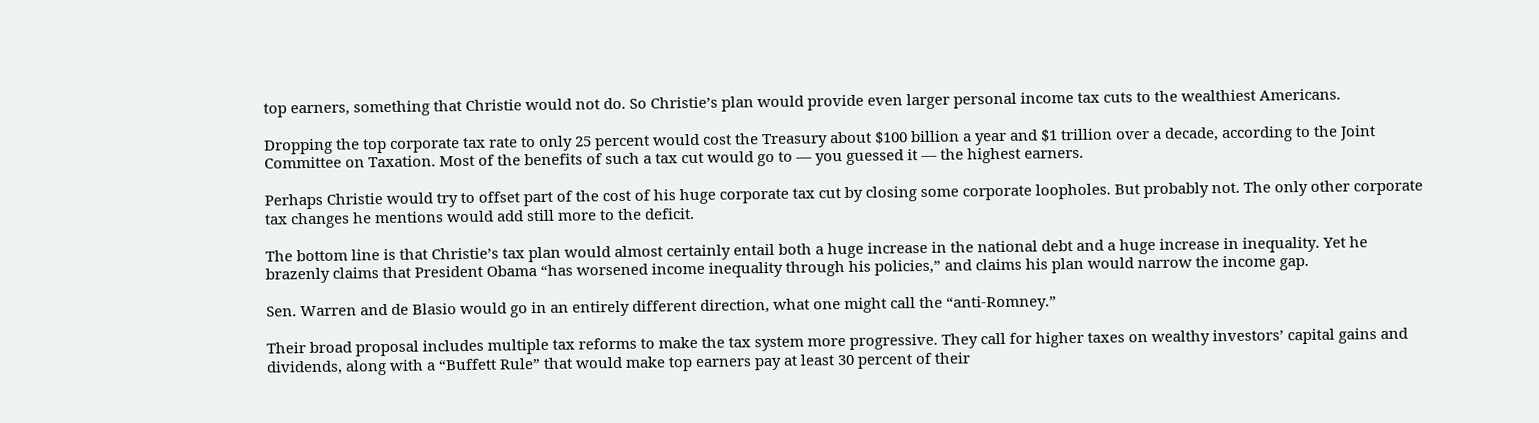top earners, something that Christie would not do. So Christie’s plan would provide even larger personal income tax cuts to the wealthiest Americans.

Dropping the top corporate tax rate to only 25 percent would cost the Treasury about $100 billion a year and $1 trillion over a decade, according to the Joint Committee on Taxation. Most of the benefits of such a tax cut would go to — you guessed it — the highest earners.

Perhaps Christie would try to offset part of the cost of his huge corporate tax cut by closing some corporate loopholes. But probably not. The only other corporate tax changes he mentions would add still more to the deficit.

The bottom line is that Christie’s tax plan would almost certainly entail both a huge increase in the national debt and a huge increase in inequality. Yet he brazenly claims that President Obama “has worsened income inequality through his policies,” and claims his plan would narrow the income gap.

Sen. Warren and de Blasio would go in an entirely different direction, what one might call the “anti-Romney.”

Their broad proposal includes multiple tax reforms to make the tax system more progressive. They call for higher taxes on wealthy investors’ capital gains and dividends, along with a “Buffett Rule” that would make top earners pay at least 30 percent of their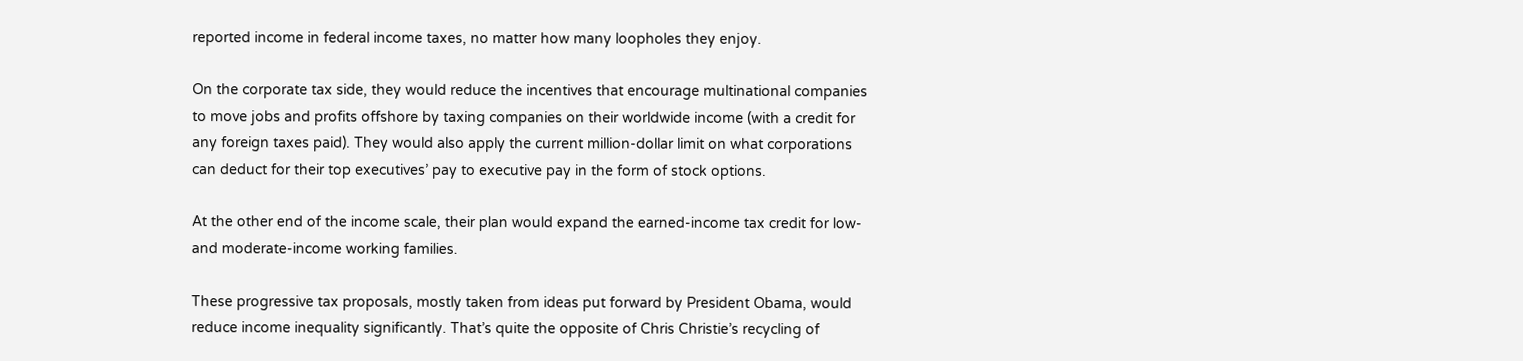reported income in federal income taxes, no matter how many loopholes they enjoy.

On the corporate tax side, they would reduce the incentives that encourage multinational companies to move jobs and profits offshore by taxing companies on their worldwide income (with a credit for any foreign taxes paid). They would also apply the current million-dollar limit on what corporations can deduct for their top executives’ pay to executive pay in the form of stock options.

At the other end of the income scale, their plan would expand the earned-income tax credit for low- and moderate-income working families.

These progressive tax proposals, mostly taken from ideas put forward by President Obama, would reduce income inequality significantly. That’s quite the opposite of Chris Christie’s recycling of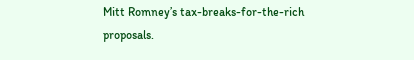Mitt Romney’s tax-breaks-for-the-rich proposals.